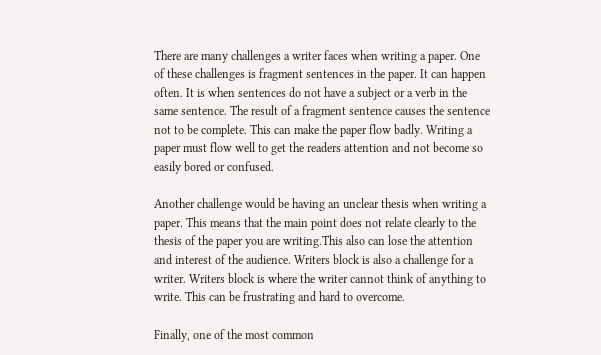There are many challenges a writer faces when writing a paper. One of these challenges is fragment sentences in the paper. It can happen often. It is when sentences do not have a subject or a verb in the same sentence. The result of a fragment sentence causes the sentence not to be complete. This can make the paper flow badly. Writing a paper must flow well to get the readers attention and not become so easily bored or confused.

Another challenge would be having an unclear thesis when writing a paper. This means that the main point does not relate clearly to the thesis of the paper you are writing.This also can lose the attention and interest of the audience. Writers block is also a challenge for a writer. Writers block is where the writer cannot think of anything to write. This can be frustrating and hard to overcome.

Finally, one of the most common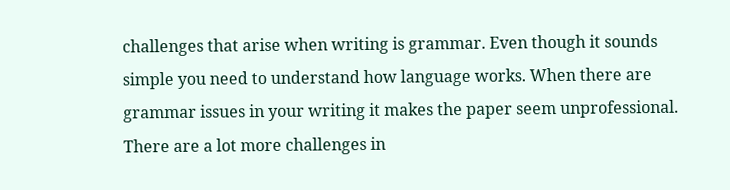challenges that arise when writing is grammar. Even though it sounds simple you need to understand how language works. When there are grammar issues in your writing it makes the paper seem unprofessional. There are a lot more challenges in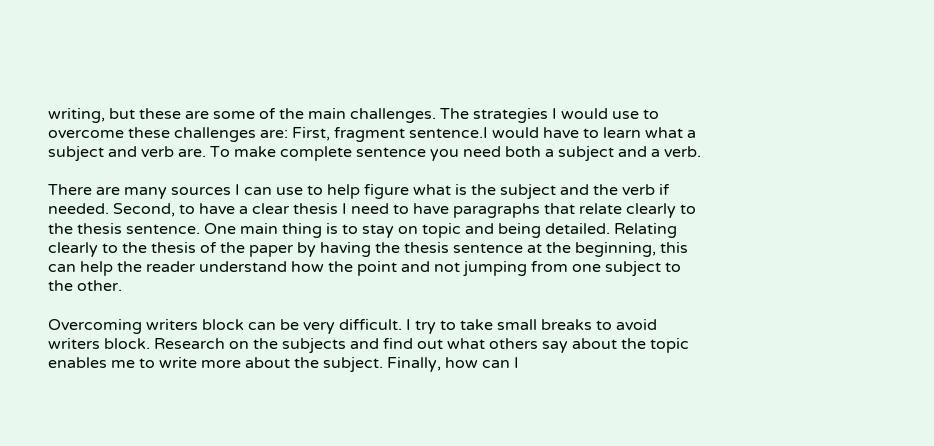writing, but these are some of the main challenges. The strategies I would use to overcome these challenges are: First, fragment sentence.I would have to learn what a subject and verb are. To make complete sentence you need both a subject and a verb.

There are many sources I can use to help figure what is the subject and the verb if needed. Second, to have a clear thesis I need to have paragraphs that relate clearly to the thesis sentence. One main thing is to stay on topic and being detailed. Relating clearly to the thesis of the paper by having the thesis sentence at the beginning, this can help the reader understand how the point and not jumping from one subject to the other.

Overcoming writers block can be very difficult. I try to take small breaks to avoid writers block. Research on the subjects and find out what others say about the topic enables me to write more about the subject. Finally, how can I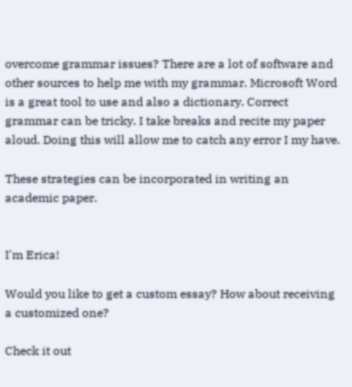overcome grammar issues? There are a lot of software and other sources to help me with my grammar. Microsoft Word is a great tool to use and also a dictionary. Correct grammar can be tricky. I take breaks and recite my paper aloud. Doing this will allow me to catch any error I my have.

These strategies can be incorporated in writing an academic paper.


I'm Erica!

Would you like to get a custom essay? How about receiving a customized one?

Check it out